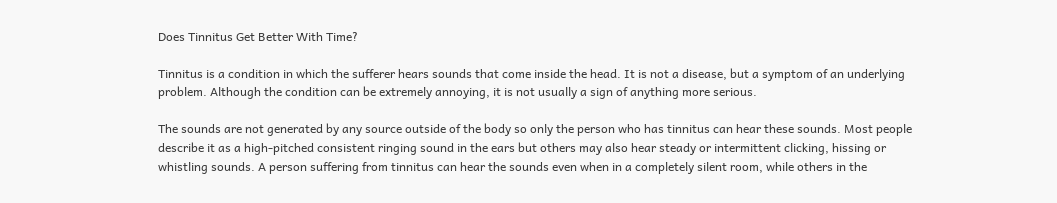Does Tinnitus Get Better With Time?

Tinnitus is a condition in which the sufferer hears sounds that come inside the head. It is not a disease, but a symptom of an underlying problem. Although the condition can be extremely annoying, it is not usually a sign of anything more serious.

The sounds are not generated by any source outside of the body so only the person who has tinnitus can hear these sounds. Most people describe it as a high-pitched consistent ringing sound in the ears but others may also hear steady or intermittent clicking, hissing or whistling sounds. A person suffering from tinnitus can hear the sounds even when in a completely silent room, while others in the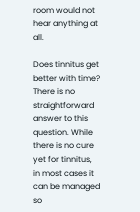room would not hear anything at all.

Does tinnitus get better with time? There is no straightforward answer to this question. While there is no cure yet for tinnitus, in most cases it can be managed so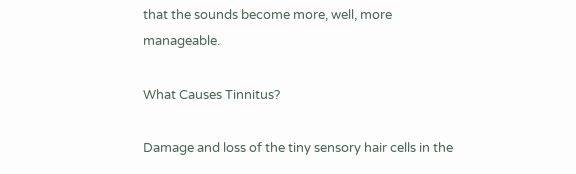that the sounds become more, well, more manageable.

What Causes Tinnitus?

Damage and loss of the tiny sensory hair cells in the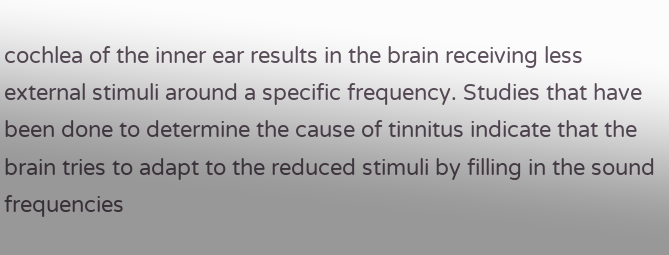cochlea of the inner ear results in the brain receiving less external stimuli around a specific frequency. Studies that have been done to determine the cause of tinnitus indicate that the brain tries to adapt to the reduced stimuli by filling in the sound frequencies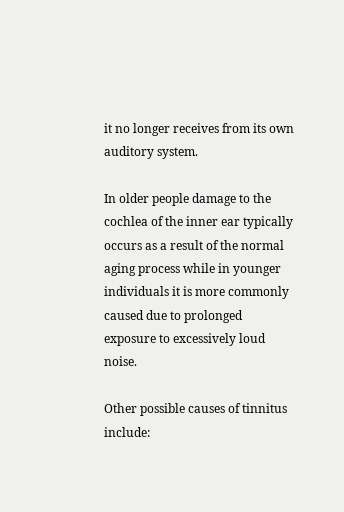it no longer receives from its own auditory system.

In older people damage to the cochlea of the inner ear typically occurs as a result of the normal aging process while in younger individuals it is more commonly caused due to prolonged exposure to excessively loud noise.

Other possible causes of tinnitus include: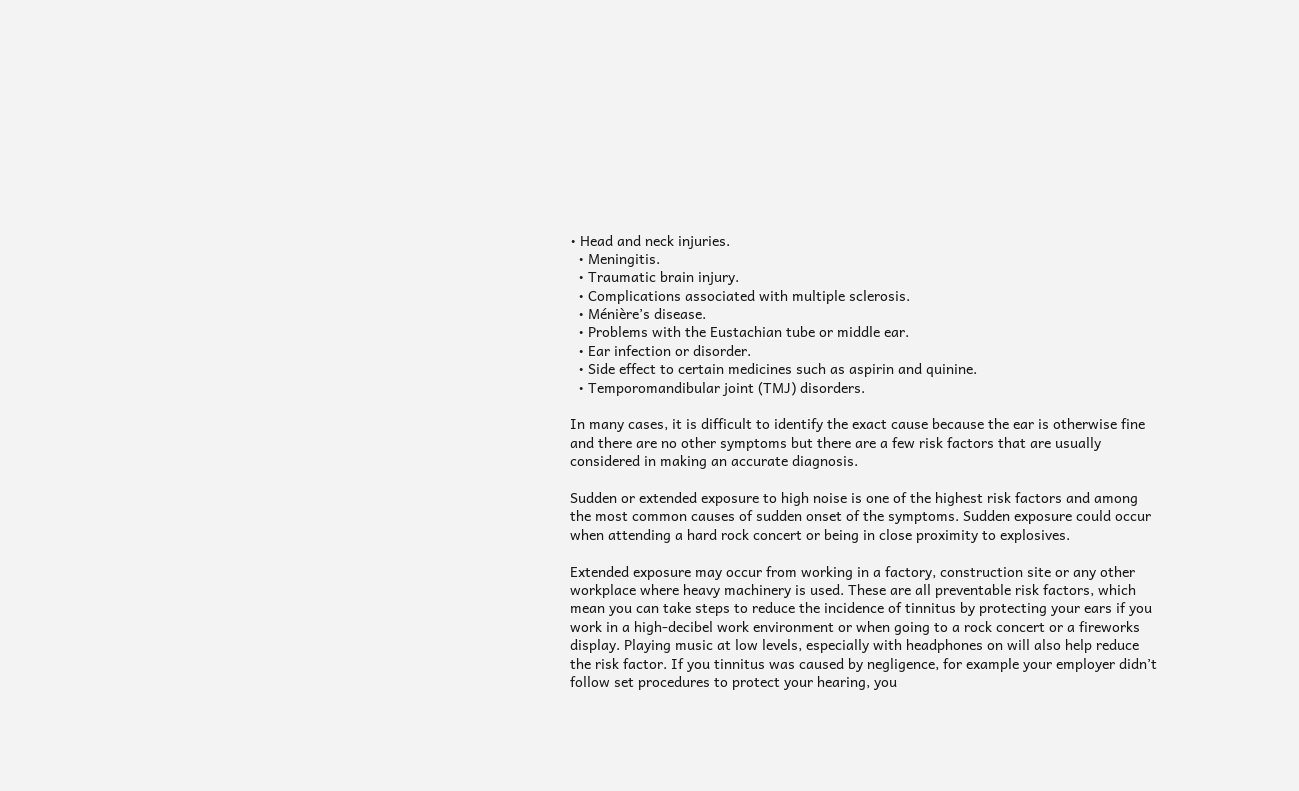• Head and neck injuries.
  • Meningitis.
  • Traumatic brain injury.
  • Complications associated with multiple sclerosis.
  • Ménière’s disease.
  • Problems with the Eustachian tube or middle ear.
  • Ear infection or disorder.
  • Side effect to certain medicines such as aspirin and quinine.
  • Temporomandibular joint (TMJ) disorders.

In many cases, it is difficult to identify the exact cause because the ear is otherwise fine and there are no other symptoms but there are a few risk factors that are usually considered in making an accurate diagnosis.

Sudden or extended exposure to high noise is one of the highest risk factors and among the most common causes of sudden onset of the symptoms. Sudden exposure could occur when attending a hard rock concert or being in close proximity to explosives.

Extended exposure may occur from working in a factory, construction site or any other workplace where heavy machinery is used. These are all preventable risk factors, which mean you can take steps to reduce the incidence of tinnitus by protecting your ears if you work in a high-decibel work environment or when going to a rock concert or a fireworks display. Playing music at low levels, especially with headphones on will also help reduce the risk factor. If you tinnitus was caused by negligence, for example your employer didn’t follow set procedures to protect your hearing, you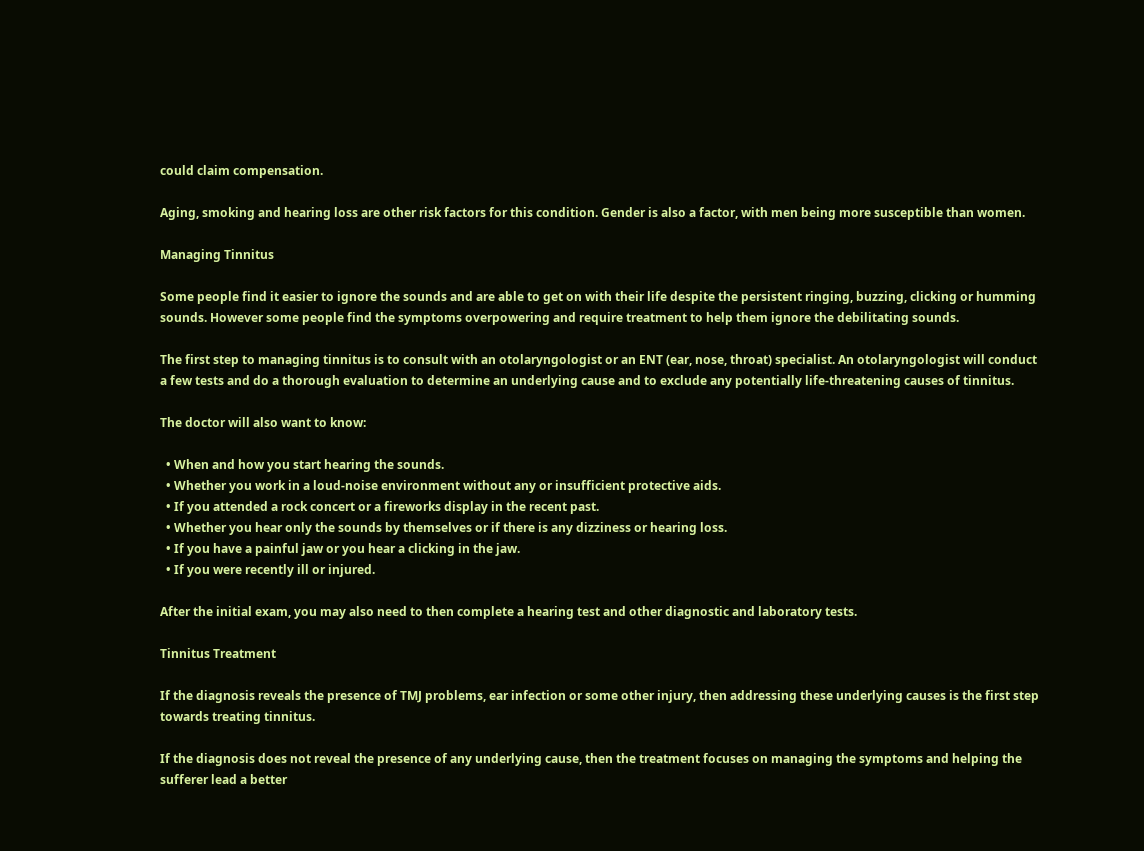could claim compensation.

Aging, smoking and hearing loss are other risk factors for this condition. Gender is also a factor, with men being more susceptible than women.

Managing Tinnitus

Some people find it easier to ignore the sounds and are able to get on with their life despite the persistent ringing, buzzing, clicking or humming sounds. However some people find the symptoms overpowering and require treatment to help them ignore the debilitating sounds.

The first step to managing tinnitus is to consult with an otolaryngologist or an ENT (ear, nose, throat) specialist. An otolaryngologist will conduct a few tests and do a thorough evaluation to determine an underlying cause and to exclude any potentially life-threatening causes of tinnitus.

The doctor will also want to know:

  • When and how you start hearing the sounds.
  • Whether you work in a loud-noise environment without any or insufficient protective aids.
  • If you attended a rock concert or a fireworks display in the recent past.
  • Whether you hear only the sounds by themselves or if there is any dizziness or hearing loss.
  • If you have a painful jaw or you hear a clicking in the jaw.
  • If you were recently ill or injured.

After the initial exam, you may also need to then complete a hearing test and other diagnostic and laboratory tests.

Tinnitus Treatment

If the diagnosis reveals the presence of TMJ problems, ear infection or some other injury, then addressing these underlying causes is the first step towards treating tinnitus.

If the diagnosis does not reveal the presence of any underlying cause, then the treatment focuses on managing the symptoms and helping the sufferer lead a better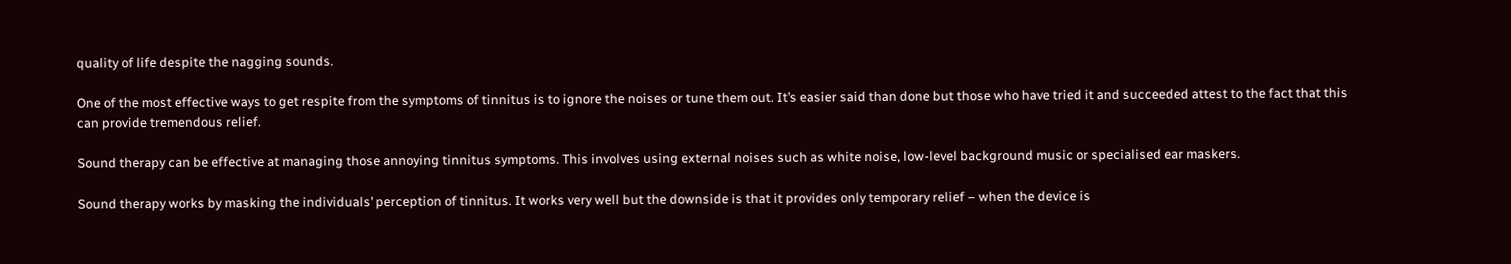quality of life despite the nagging sounds.

One of the most effective ways to get respite from the symptoms of tinnitus is to ignore the noises or tune them out. It’s easier said than done but those who have tried it and succeeded attest to the fact that this can provide tremendous relief.

Sound therapy can be effective at managing those annoying tinnitus symptoms. This involves using external noises such as white noise, low-level background music or specialised ear maskers.

Sound therapy works by masking the individuals’ perception of tinnitus. It works very well but the downside is that it provides only temporary relief – when the device is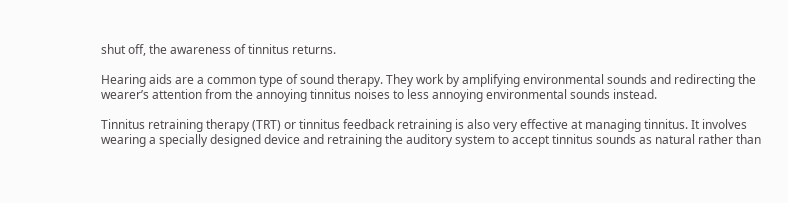shut off, the awareness of tinnitus returns.

Hearing aids are a common type of sound therapy. They work by amplifying environmental sounds and redirecting the wearer’s attention from the annoying tinnitus noises to less annoying environmental sounds instead.

Tinnitus retraining therapy (TRT) or tinnitus feedback retraining is also very effective at managing tinnitus. It involves wearing a specially designed device and retraining the auditory system to accept tinnitus sounds as natural rather than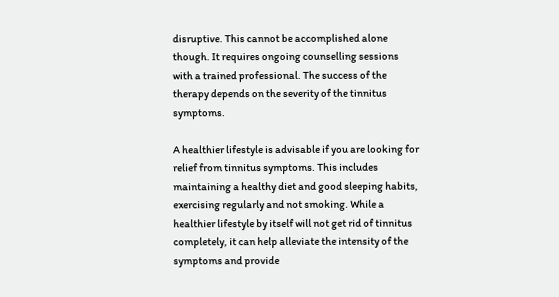disruptive. This cannot be accomplished alone though. It requires ongoing counselling sessions with a trained professional. The success of the therapy depends on the severity of the tinnitus symptoms.

A healthier lifestyle is advisable if you are looking for relief from tinnitus symptoms. This includes maintaining a healthy diet and good sleeping habits, exercising regularly and not smoking. While a healthier lifestyle by itself will not get rid of tinnitus completely, it can help alleviate the intensity of the symptoms and provide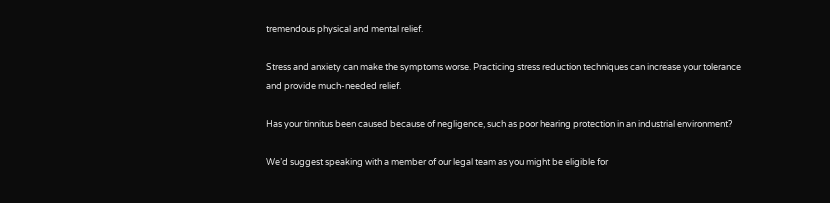tremendous physical and mental relief.

Stress and anxiety can make the symptoms worse. Practicing stress reduction techniques can increase your tolerance and provide much-needed relief.

Has your tinnitus been caused because of negligence, such as poor hearing protection in an industrial environment?

We’d suggest speaking with a member of our legal team as you might be eligible for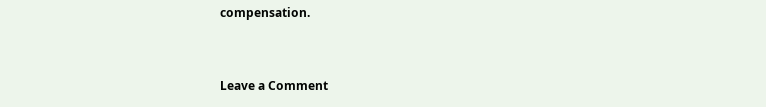compensation.


Leave a Comment